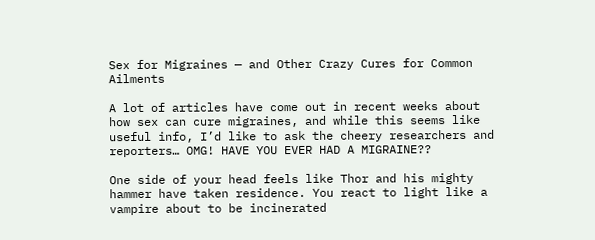Sex for Migraines — and Other Crazy Cures for Common Ailments

A lot of articles have come out in recent weeks about how sex can cure migraines, and while this seems like useful info, I’d like to ask the cheery researchers and reporters… OMG! HAVE YOU EVER HAD A MIGRAINE??

One side of your head feels like Thor and his mighty hammer have taken residence. You react to light like a vampire about to be incinerated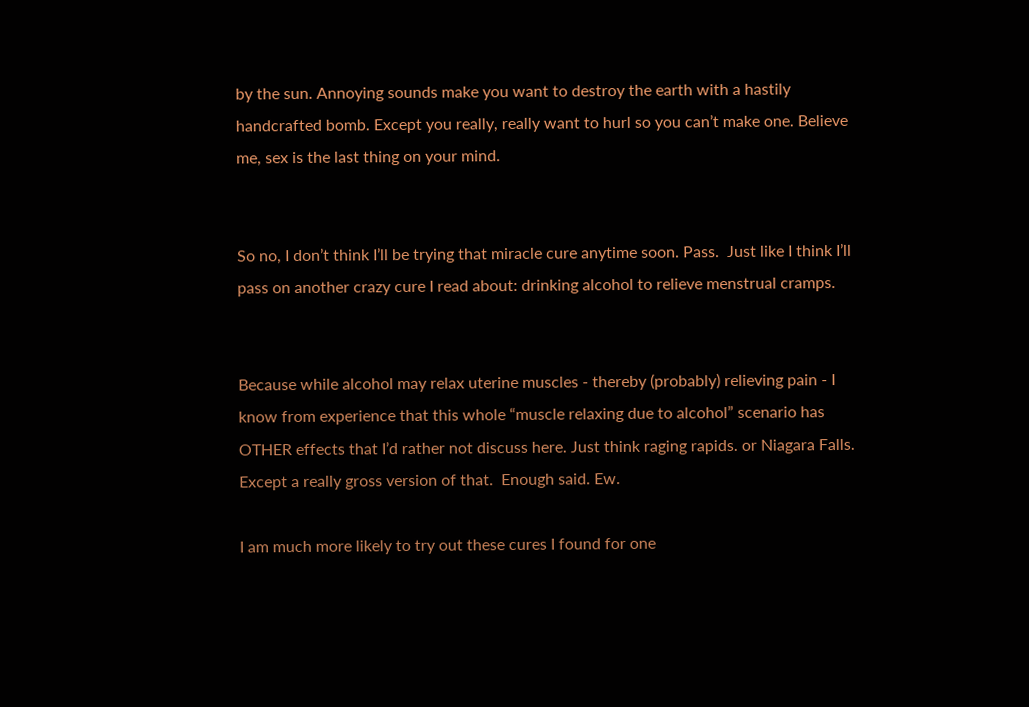by the sun. Annoying sounds make you want to destroy the earth with a hastily handcrafted bomb. Except you really, really want to hurl so you can’t make one. Believe me, sex is the last thing on your mind.


So no, I don’t think I’ll be trying that miracle cure anytime soon. Pass.  Just like I think I’ll pass on another crazy cure I read about: drinking alcohol to relieve menstrual cramps.


Because while alcohol may relax uterine muscles - thereby (probably) relieving pain - I know from experience that this whole “muscle relaxing due to alcohol” scenario has OTHER effects that I’d rather not discuss here. Just think raging rapids. or Niagara Falls. Except a really gross version of that.  Enough said. Ew.

I am much more likely to try out these cures I found for one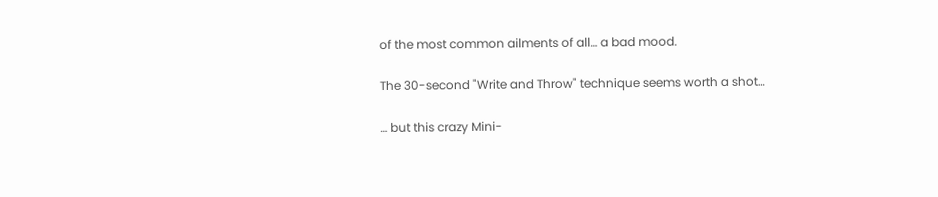of the most common ailments of all… a bad mood.

The 30-second "Write and Throw" technique seems worth a shot…

… but this crazy Mini-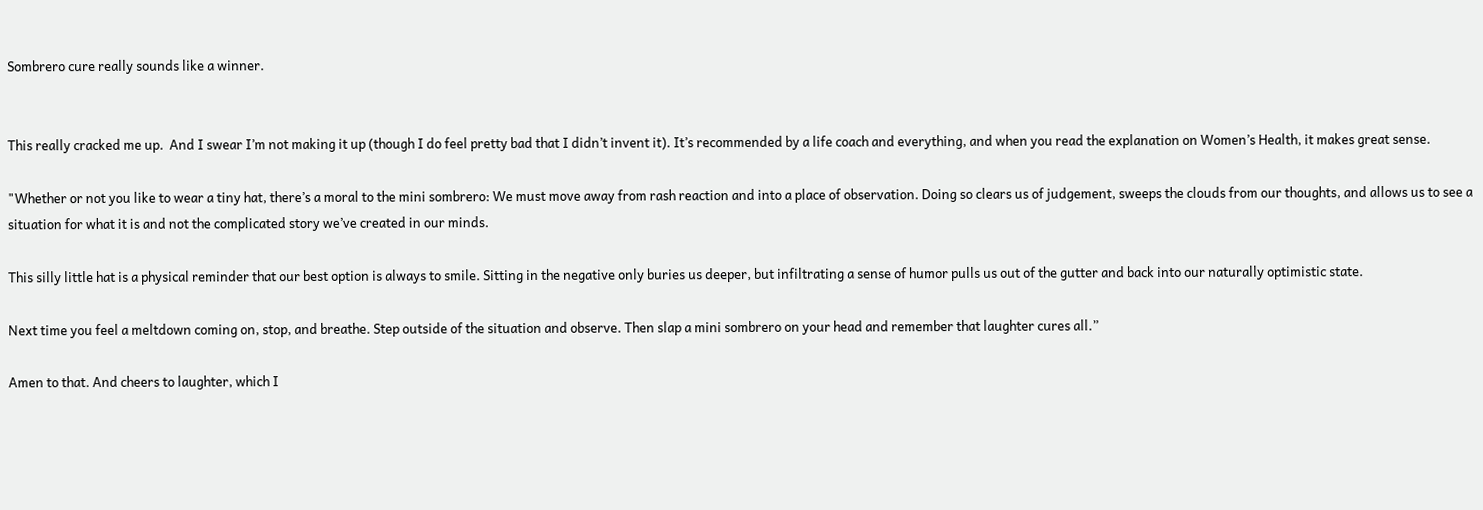Sombrero cure really sounds like a winner.


This really cracked me up.  And I swear I’m not making it up (though I do feel pretty bad that I didn’t invent it). It’s recommended by a life coach and everything, and when you read the explanation on Women’s Health, it makes great sense.

"Whether or not you like to wear a tiny hat, there’s a moral to the mini sombrero: We must move away from rash reaction and into a place of observation. Doing so clears us of judgement, sweeps the clouds from our thoughts, and allows us to see a situation for what it is and not the complicated story we’ve created in our minds.

This silly little hat is a physical reminder that our best option is always to smile. Sitting in the negative only buries us deeper, but infiltrating a sense of humor pulls us out of the gutter and back into our naturally optimistic state.

Next time you feel a meltdown coming on, stop, and breathe. Step outside of the situation and observe. Then slap a mini sombrero on your head and remember that laughter cures all.”

Amen to that. And cheers to laughter, which I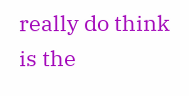really do think is the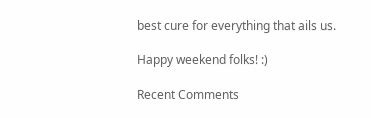best cure for everything that ails us.

Happy weekend folks! :)

Recent Comments